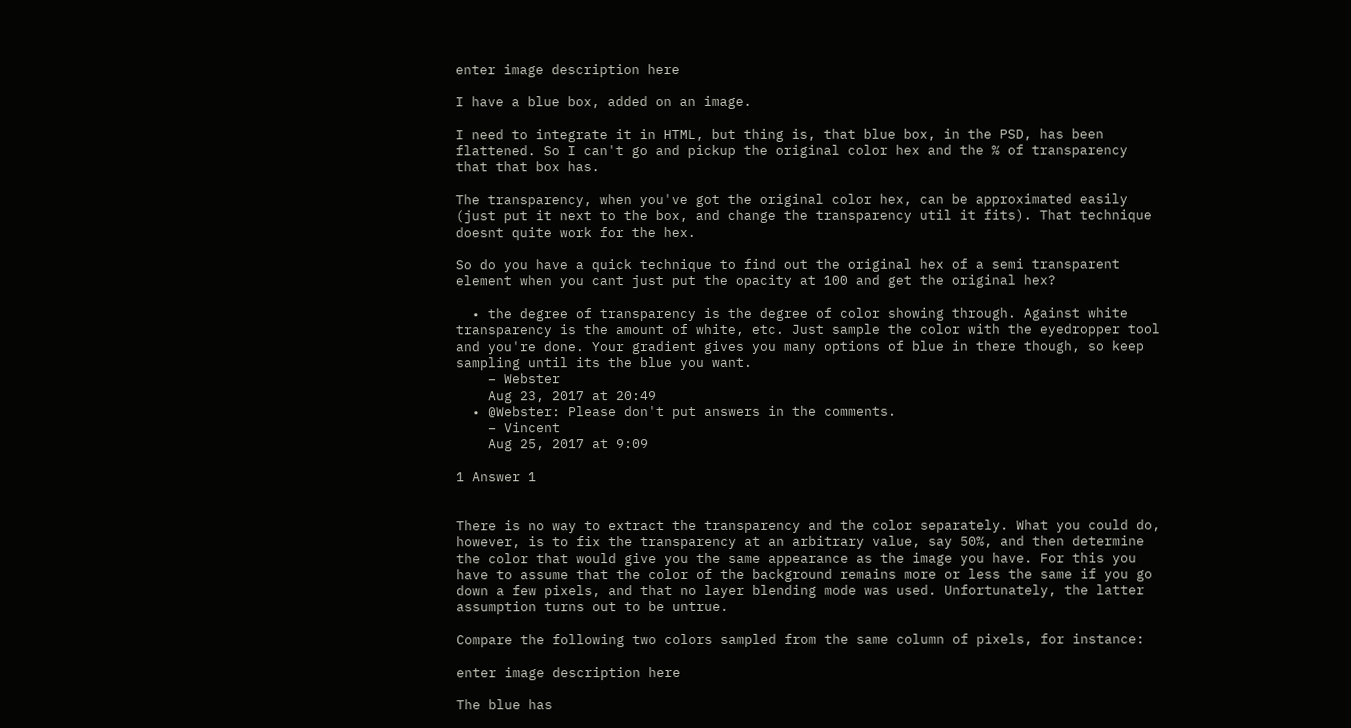enter image description here

I have a blue box, added on an image.

I need to integrate it in HTML, but thing is, that blue box, in the PSD, has been flattened. So I can't go and pickup the original color hex and the % of transparency that that box has.

The transparency, when you've got the original color hex, can be approximated easily (just put it next to the box, and change the transparency util it fits). That technique doesnt quite work for the hex.

So do you have a quick technique to find out the original hex of a semi transparent element when you cant just put the opacity at 100 and get the original hex?

  • the degree of transparency is the degree of color showing through. Against white transparency is the amount of white, etc. Just sample the color with the eyedropper tool and you're done. Your gradient gives you many options of blue in there though, so keep sampling until its the blue you want.
    – Webster
    Aug 23, 2017 at 20:49
  • @Webster: Please don't put answers in the comments.
    – Vincent
    Aug 25, 2017 at 9:09

1 Answer 1


There is no way to extract the transparency and the color separately. What you could do, however, is to fix the transparency at an arbitrary value, say 50%, and then determine the color that would give you the same appearance as the image you have. For this you have to assume that the color of the background remains more or less the same if you go down a few pixels, and that no layer blending mode was used. Unfortunately, the latter assumption turns out to be untrue.

Compare the following two colors sampled from the same column of pixels, for instance:

enter image description here

The blue has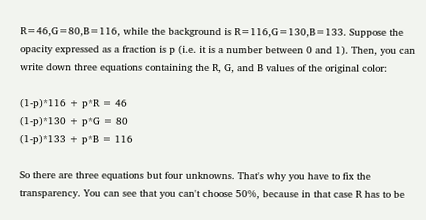R=46,G=80,B=116, while the background is R=116,G=130,B=133. Suppose the opacity expressed as a fraction is p (i.e. it is a number between 0 and 1). Then, you can write down three equations containing the R, G, and B values of the original color:

(1-p)*116 + p*R = 46
(1-p)*130 + p*G = 80
(1-p)*133 + p*B = 116

So there are three equations but four unknowns. That's why you have to fix the transparency. You can see that you can't choose 50%, because in that case R has to be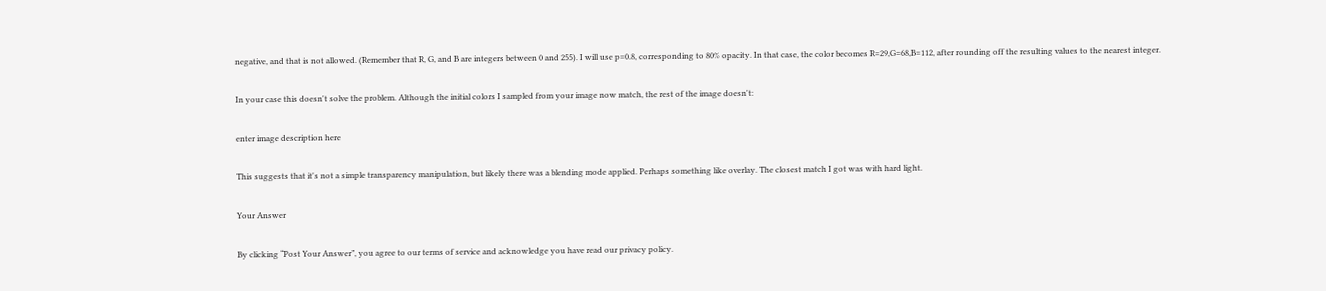negative, and that is not allowed. (Remember that R, G, and B are integers between 0 and 255). I will use p=0.8, corresponding to 80% opacity. In that case, the color becomes R=29,G=68,B=112, after rounding off the resulting values to the nearest integer.

In your case this doesn't solve the problem. Although the initial colors I sampled from your image now match, the rest of the image doesn't:

enter image description here

This suggests that it's not a simple transparency manipulation, but likely there was a blending mode applied. Perhaps something like overlay. The closest match I got was with hard light.

Your Answer

By clicking “Post Your Answer”, you agree to our terms of service and acknowledge you have read our privacy policy.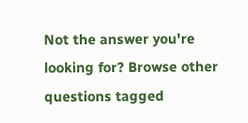Not the answer you're looking for? Browse other questions tagged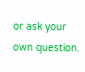or ask your own question.